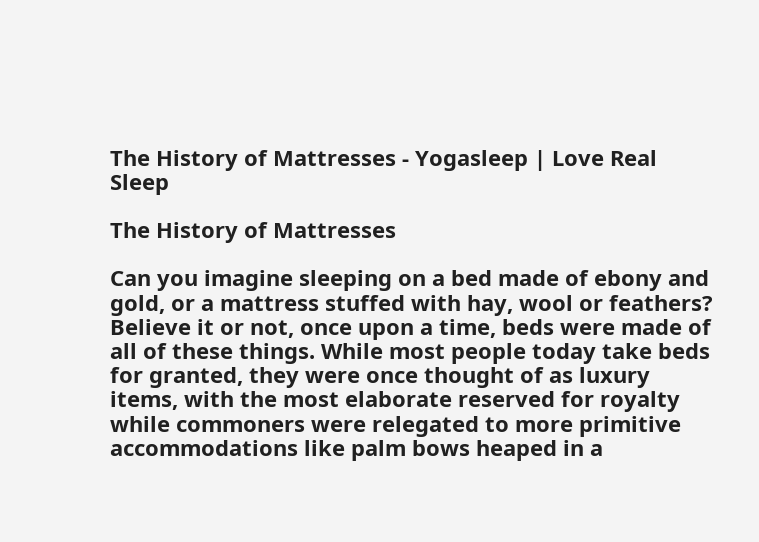The History of Mattresses - Yogasleep | Love Real Sleep

The History of Mattresses

Can you imagine sleeping on a bed made of ebony and gold, or a mattress stuffed with hay, wool or feathers? Believe it or not, once upon a time, beds were made of all of these things. While most people today take beds for granted, they were once thought of as luxury items, with the most elaborate reserved for royalty while commoners were relegated to more primitive accommodations like palm bows heaped in a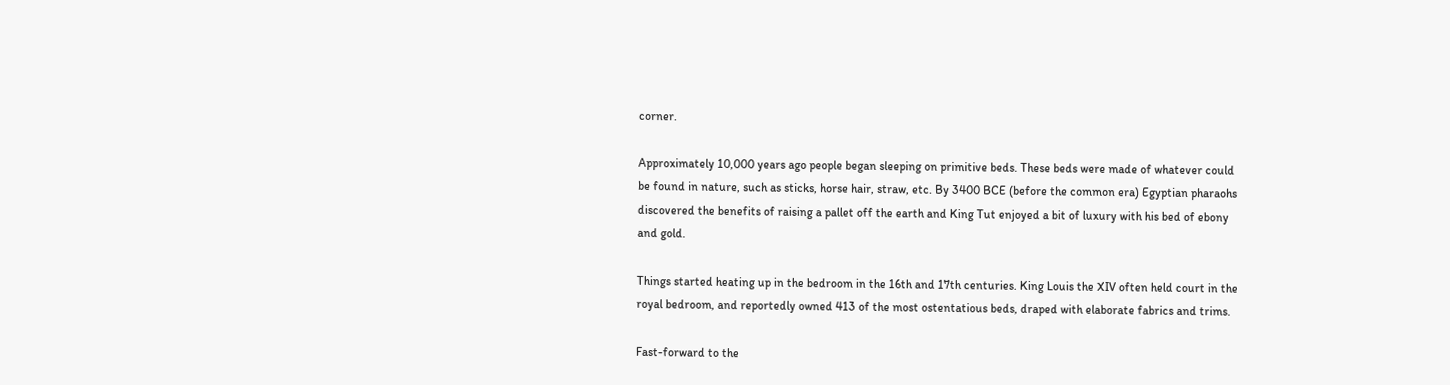corner.

Approximately 10,000 years ago people began sleeping on primitive beds. These beds were made of whatever could be found in nature, such as sticks, horse hair, straw, etc. By 3400 BCE (before the common era) Egyptian pharaohs discovered the benefits of raising a pallet off the earth and King Tut enjoyed a bit of luxury with his bed of ebony and gold.

Things started heating up in the bedroom in the 16th and 17th centuries. King Louis the XIV often held court in the royal bedroom, and reportedly owned 413 of the most ostentatious beds, draped with elaborate fabrics and trims.

Fast-forward to the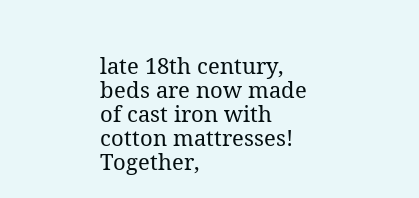late 18th century, beds are now made of cast iron with cotton mattresses! Together,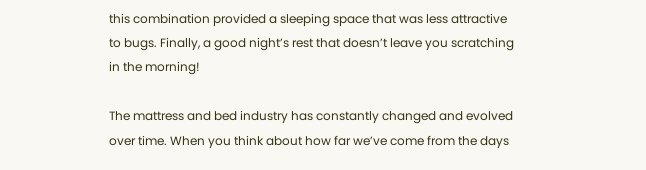this combination provided a sleeping space that was less attractive to bugs. Finally, a good night’s rest that doesn’t leave you scratching in the morning!

The mattress and bed industry has constantly changed and evolved over time. When you think about how far we’ve come from the days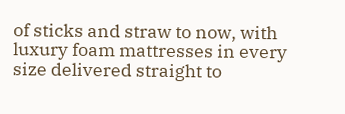of sticks and straw to now, with luxury foam mattresses in every size delivered straight to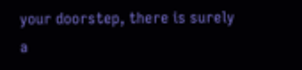your doorstep, there is surely a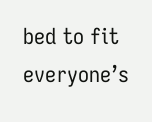bed to fit everyone’s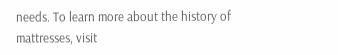needs. To learn more about the history of mattresses, visit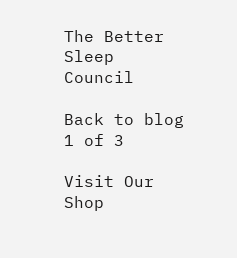The Better Sleep Council

Back to blog
1 of 3

Visit Our Shop